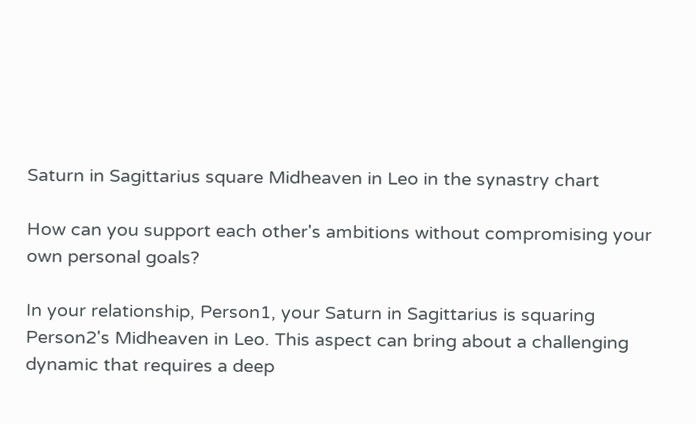Saturn in Sagittarius square Midheaven in Leo in the synastry chart

How can you support each other's ambitions without compromising your own personal goals?

In your relationship, Person1, your Saturn in Sagittarius is squaring Person2's Midheaven in Leo. This aspect can bring about a challenging dynamic that requires a deep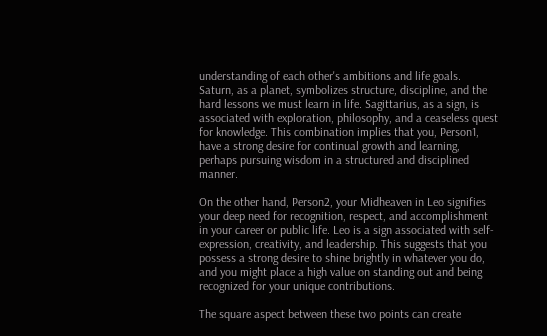understanding of each other's ambitions and life goals. Saturn, as a planet, symbolizes structure, discipline, and the hard lessons we must learn in life. Sagittarius, as a sign, is associated with exploration, philosophy, and a ceaseless quest for knowledge. This combination implies that you, Person1, have a strong desire for continual growth and learning, perhaps pursuing wisdom in a structured and disciplined manner.

On the other hand, Person2, your Midheaven in Leo signifies your deep need for recognition, respect, and accomplishment in your career or public life. Leo is a sign associated with self-expression, creativity, and leadership. This suggests that you possess a strong desire to shine brightly in whatever you do, and you might place a high value on standing out and being recognized for your unique contributions.

The square aspect between these two points can create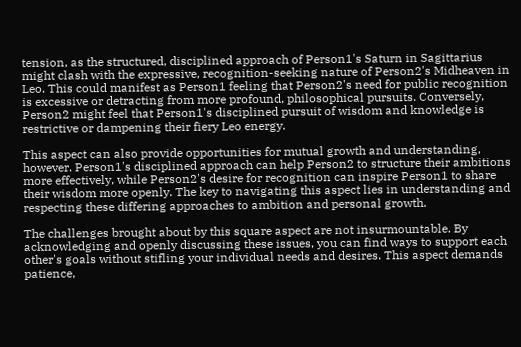tension, as the structured, disciplined approach of Person1's Saturn in Sagittarius might clash with the expressive, recognition-seeking nature of Person2's Midheaven in Leo. This could manifest as Person1 feeling that Person2's need for public recognition is excessive or detracting from more profound, philosophical pursuits. Conversely, Person2 might feel that Person1's disciplined pursuit of wisdom and knowledge is restrictive or dampening their fiery Leo energy.

This aspect can also provide opportunities for mutual growth and understanding, however. Person1's disciplined approach can help Person2 to structure their ambitions more effectively, while Person2's desire for recognition can inspire Person1 to share their wisdom more openly. The key to navigating this aspect lies in understanding and respecting these differing approaches to ambition and personal growth.

The challenges brought about by this square aspect are not insurmountable. By acknowledging and openly discussing these issues, you can find ways to support each other's goals without stifling your individual needs and desires. This aspect demands patience,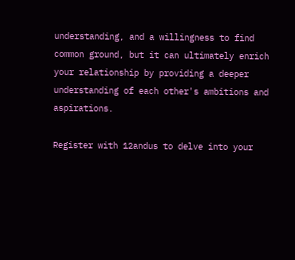understanding, and a willingness to find common ground, but it can ultimately enrich your relationship by providing a deeper understanding of each other's ambitions and aspirations.

Register with 12andus to delve into your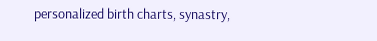personalized birth charts, synastry,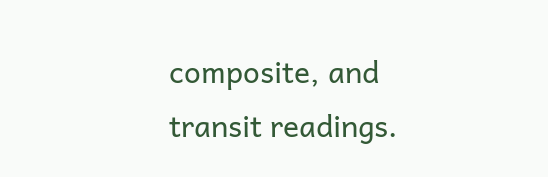composite, and transit readings.